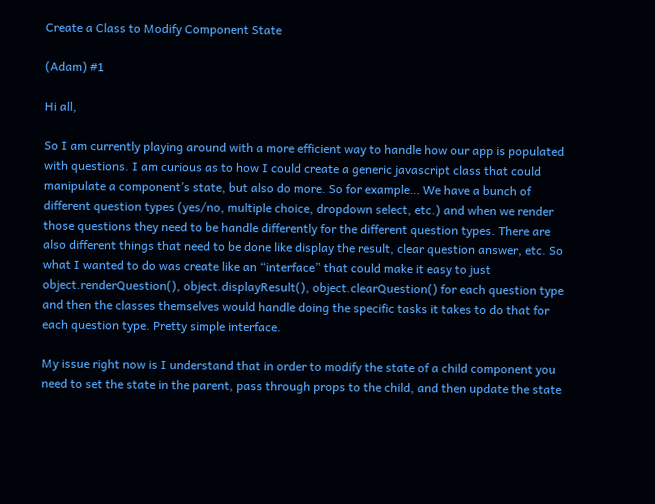Create a Class to Modify Component State

(Adam) #1

Hi all,

So I am currently playing around with a more efficient way to handle how our app is populated with questions. I am curious as to how I could create a generic javascript class that could manipulate a component’s state, but also do more. So for example… We have a bunch of different question types (yes/no, multiple choice, dropdown select, etc.) and when we render those questions they need to be handle differently for the different question types. There are also different things that need to be done like display the result, clear question answer, etc. So what I wanted to do was create like an “interface” that could make it easy to just object.renderQuestion(), object.displayResult(), object.clearQuestion() for each question type and then the classes themselves would handle doing the specific tasks it takes to do that for each question type. Pretty simple interface.

My issue right now is I understand that in order to modify the state of a child component you need to set the state in the parent, pass through props to the child, and then update the state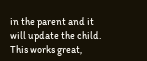in the parent and it will update the child. This works great,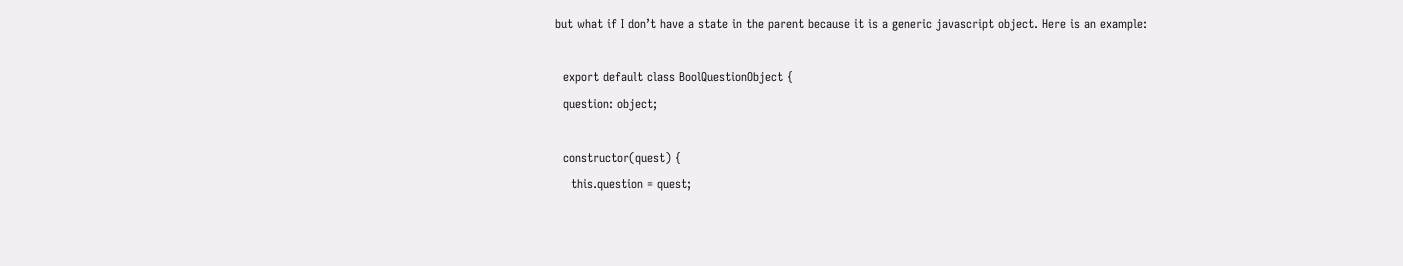but what if I don’t have a state in the parent because it is a generic javascript object. Here is an example:

  export default class BoolQuestionObject {
  question: object;

  constructor(quest) {
    this.question = quest;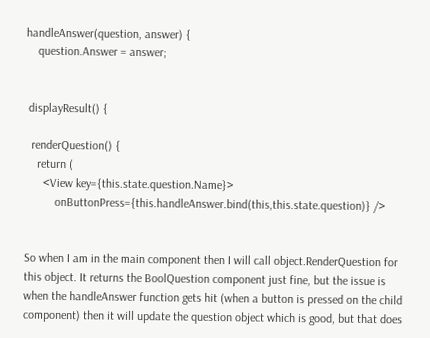handleAnswer(question, answer) {
    question.Answer = answer;


 displayResult() {

  renderQuestion() {
    return (
      <View key={this.state.question.Name}>
          onButtonPress={this.handleAnswer.bind(this,this.state.question)} />


So when I am in the main component then I will call object.RenderQuestion for this object. It returns the BoolQuestion component just fine, but the issue is when the handleAnswer function gets hit (when a button is pressed on the child component) then it will update the question object which is good, but that does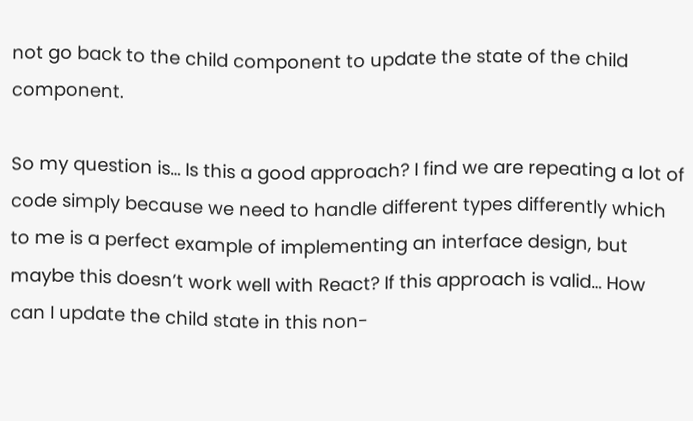not go back to the child component to update the state of the child component.

So my question is… Is this a good approach? I find we are repeating a lot of code simply because we need to handle different types differently which to me is a perfect example of implementing an interface design, but maybe this doesn’t work well with React? If this approach is valid… How can I update the child state in this non-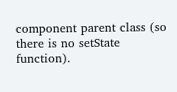component parent class (so there is no setState function).